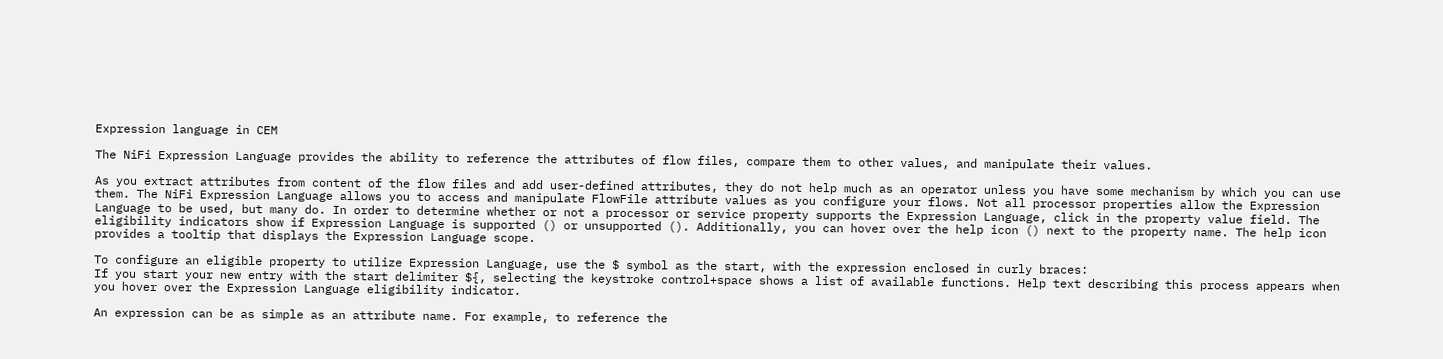Expression language in CEM

The NiFi Expression Language provides the ability to reference the attributes of flow files, compare them to other values, and manipulate their values.

As you extract attributes from content of the flow files and add user-defined attributes, they do not help much as an operator unless you have some mechanism by which you can use them. The NiFi Expression Language allows you to access and manipulate FlowFile attribute values as you configure your flows. Not all processor properties allow the Expression Language to be used, but many do. In order to determine whether or not a processor or service property supports the Expression Language, click in the property value field. The eligibility indicators show if Expression Language is supported () or unsupported (). Additionally, you can hover over the help icon () next to the property name. The help icon provides a tooltip that displays the Expression Language scope.

To configure an eligible property to utilize Expression Language, use the $ symbol as the start, with the expression enclosed in curly braces:
If you start your new entry with the start delimiter ${, selecting the keystroke control+space shows a list of available functions. Help text describing this process appears when you hover over the Expression Language eligibility indicator.

An expression can be as simple as an attribute name. For example, to reference the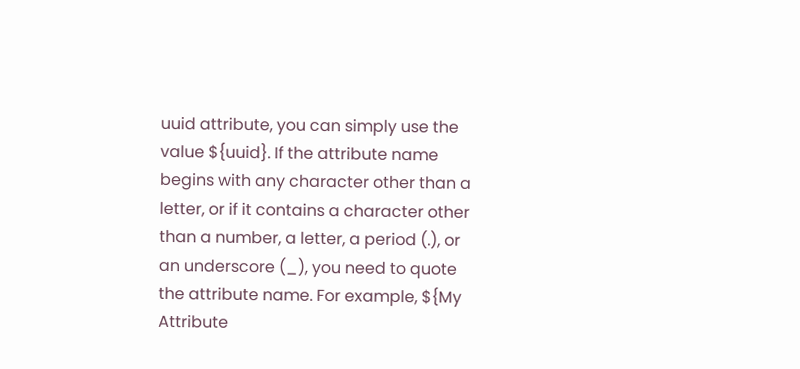uuid attribute, you can simply use the value ${uuid}. If the attribute name begins with any character other than a letter, or if it contains a character other than a number, a letter, a period (.), or an underscore (_), you need to quote the attribute name. For example, ${My Attribute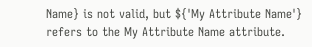Name} is not valid, but ${'My Attribute Name'} refers to the My Attribute Name attribute.